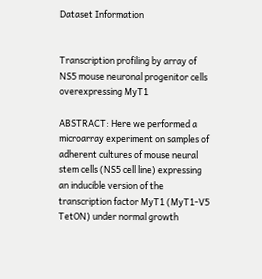Dataset Information


Transcription profiling by array of NS5 mouse neuronal progenitor cells overexpressing MyT1

ABSTRACT: Here we performed a microarray experiment on samples of adherent cultures of mouse neural stem cells (NS5 cell line) expressing an inducible version of the transcription factor MyT1 (MyT1-V5 TetON) under normal growth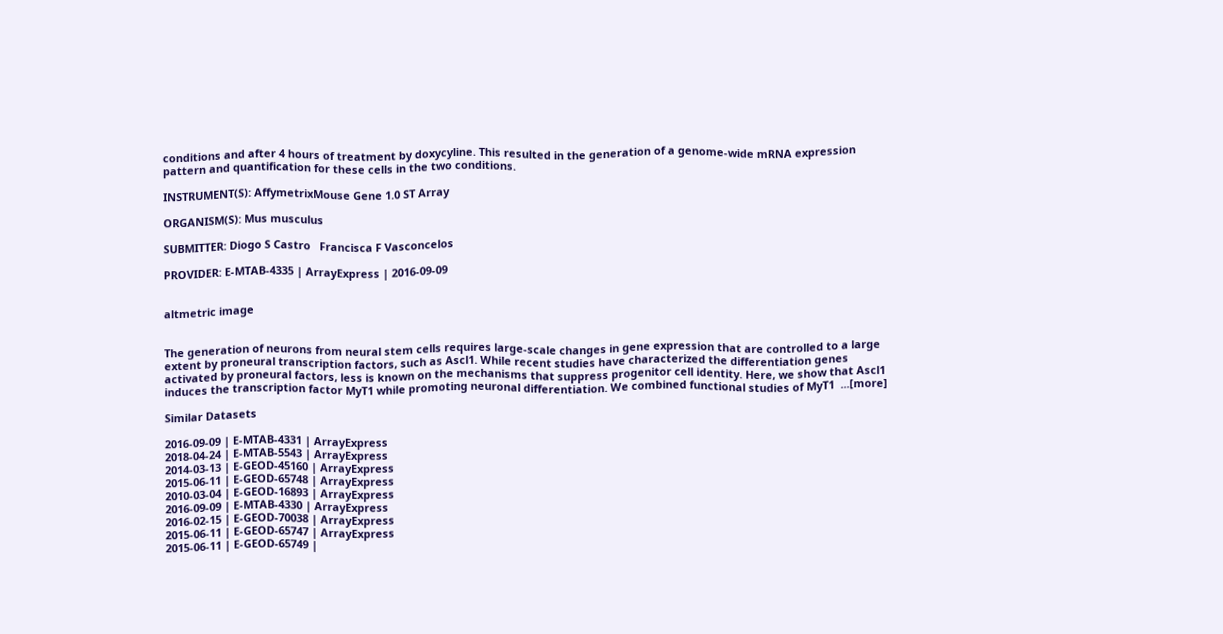conditions and after 4 hours of treatment by doxycyline. This resulted in the generation of a genome-wide mRNA expression pattern and quantification for these cells in the two conditions.

INSTRUMENT(S): AffymetrixMouse Gene 1.0 ST Array

ORGANISM(S): Mus musculus

SUBMITTER: Diogo S Castro   Francisca F Vasconcelos

PROVIDER: E-MTAB-4335 | ArrayExpress | 2016-09-09


altmetric image


The generation of neurons from neural stem cells requires large-scale changes in gene expression that are controlled to a large extent by proneural transcription factors, such as Ascl1. While recent studies have characterized the differentiation genes activated by proneural factors, less is known on the mechanisms that suppress progenitor cell identity. Here, we show that Ascl1 induces the transcription factor MyT1 while promoting neuronal differentiation. We combined functional studies of MyT1  ...[more]

Similar Datasets

2016-09-09 | E-MTAB-4331 | ArrayExpress
2018-04-24 | E-MTAB-5543 | ArrayExpress
2014-03-13 | E-GEOD-45160 | ArrayExpress
2015-06-11 | E-GEOD-65748 | ArrayExpress
2010-03-04 | E-GEOD-16893 | ArrayExpress
2016-09-09 | E-MTAB-4330 | ArrayExpress
2016-02-15 | E-GEOD-70038 | ArrayExpress
2015-06-11 | E-GEOD-65747 | ArrayExpress
2015-06-11 | E-GEOD-65749 |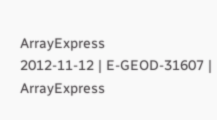ArrayExpress
2012-11-12 | E-GEOD-31607 | ArrayExpress